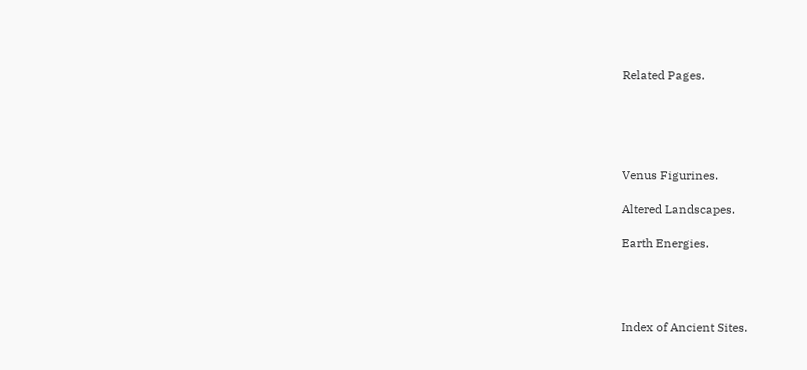Related Pages.





Venus Figurines.

Altered Landscapes.

Earth Energies.




Index of Ancient Sites.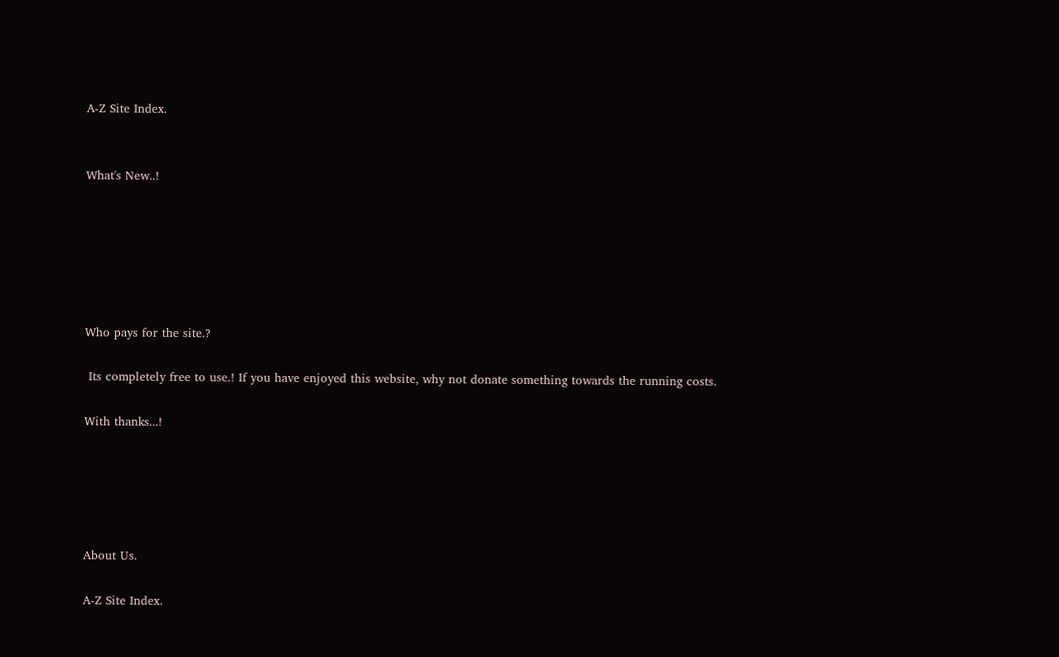A-Z Site Index.


What's New..!






Who pays for the site.?

 Its completely free to use.! If you have enjoyed this website, why not donate something towards the running costs.

With thanks...!





About Us.

A-Z Site Index.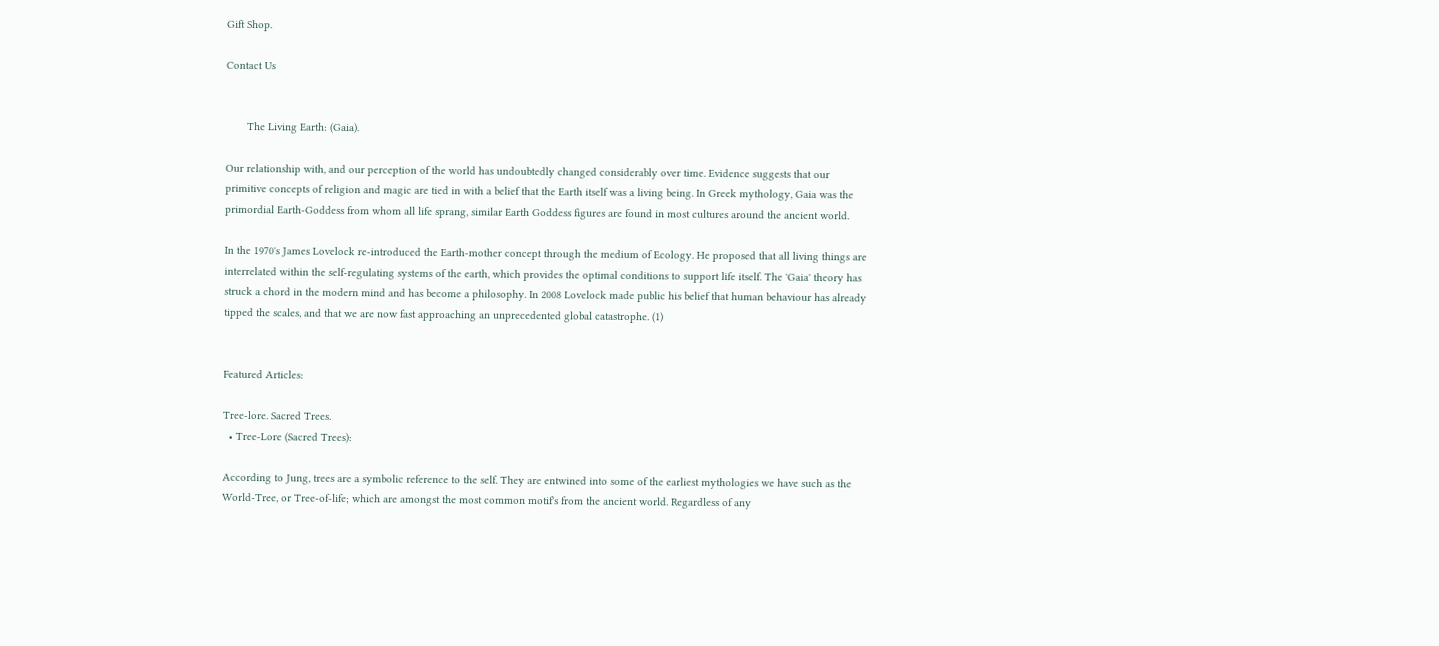Gift Shop.

Contact Us


       The Living Earth: (Gaia).

Our relationship with, and our perception of the world has undoubtedly changed considerably over time. Evidence suggests that our primitive concepts of religion and magic are tied in with a belief that the Earth itself was a living being. In Greek mythology, Gaia was the primordial Earth-Goddess from whom all life sprang, similar Earth Goddess figures are found in most cultures around the ancient world.

In the 1970's James Lovelock re-introduced the Earth-mother concept through the medium of Ecology. He proposed that all living things are interrelated within the self-regulating systems of the earth, which provides the optimal conditions to support life itself. The 'Gaia' theory has struck a chord in the modern mind and has become a philosophy. In 2008 Lovelock made public his belief that human behaviour has already tipped the scales, and that we are now fast approaching an unprecedented global catastrophe. (1)


Featured Articles:

Tree-lore. Sacred Trees.
  • Tree-Lore (Sacred Trees):

According to Jung, trees are a symbolic reference to the self. They are entwined into some of the earliest mythologies we have such as the World-Tree, or Tree-of-life; which are amongst the most common motif's from the ancient world. Regardless of any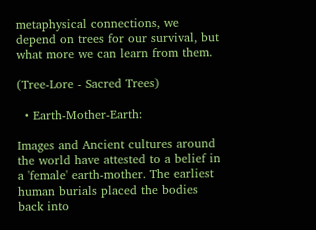metaphysical connections, we depend on trees for our survival, but what more we can learn from them.

(Tree-Lore - Sacred Trees)

  • Earth-Mother-Earth:

Images and Ancient cultures around the world have attested to a belief in a 'female' earth-mother. The earliest human burials placed the bodies back into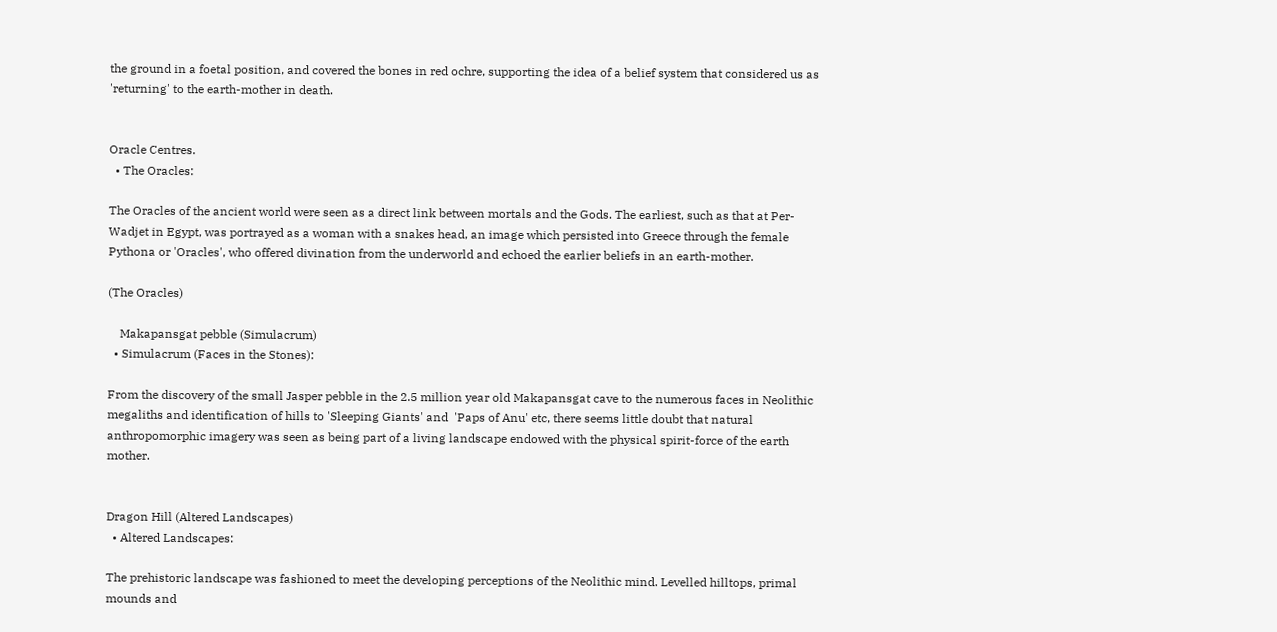the ground in a foetal position, and covered the bones in red ochre, supporting the idea of a belief system that considered us as 'returning' to the earth-mother in death.


Oracle Centres.
  • The Oracles:

The Oracles of the ancient world were seen as a direct link between mortals and the Gods. The earliest, such as that at Per-Wadjet in Egypt, was portrayed as a woman with a snakes head, an image which persisted into Greece through the female Pythona or 'Oracles', who offered divination from the underworld and echoed the earlier beliefs in an earth-mother.

(The Oracles)

    Makapansgat pebble (Simulacrum)
  • Simulacrum (Faces in the Stones):

From the discovery of the small Jasper pebble in the 2.5 million year old Makapansgat cave to the numerous faces in Neolithic megaliths and identification of hills to 'Sleeping Giants' and  'Paps of Anu' etc, there seems little doubt that natural anthropomorphic imagery was seen as being part of a living landscape endowed with the physical spirit-force of the earth mother.


Dragon Hill (Altered Landscapes)
  • Altered Landscapes:

The prehistoric landscape was fashioned to meet the developing perceptions of the Neolithic mind. Levelled hilltops, primal mounds and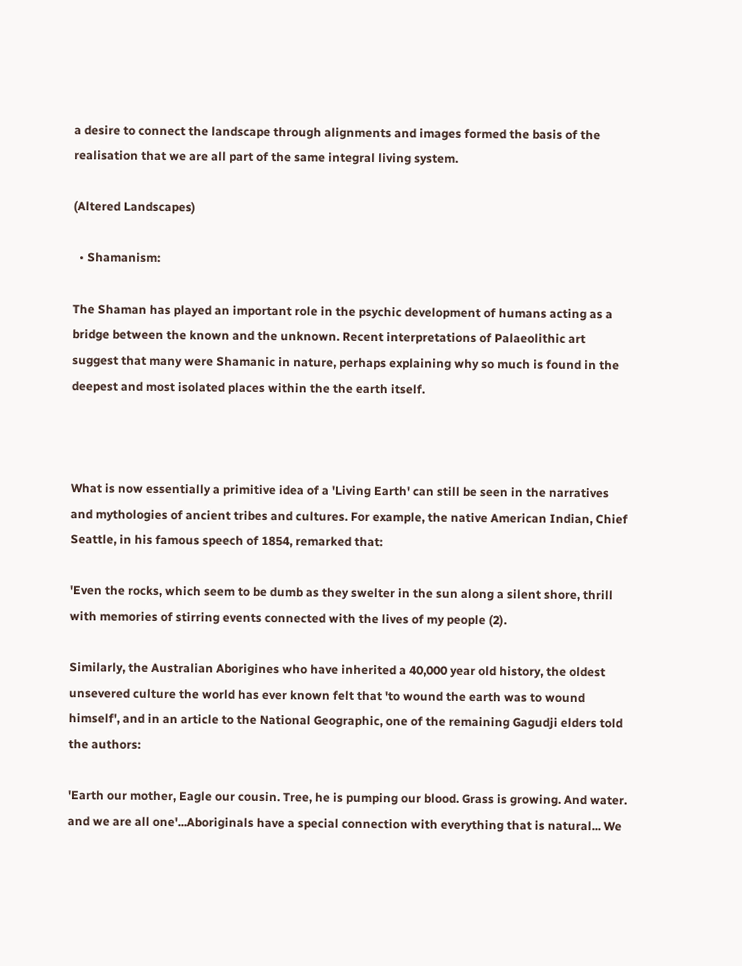a desire to connect the landscape through alignments and images formed the basis of the realisation that we are all part of the same integral living system.

(Altered Landscapes)

  • Shamanism:

The Shaman has played an important role in the psychic development of humans acting as a bridge between the known and the unknown. Recent interpretations of Palaeolithic art suggest that many were Shamanic in nature, perhaps explaining why so much is found in the deepest and most isolated places within the the earth itself.



What is now essentially a primitive idea of a 'Living Earth' can still be seen in the narratives and mythologies of ancient tribes and cultures. For example, the native American Indian, Chief Seattle, in his famous speech of 1854, remarked that:

'Even the rocks, which seem to be dumb as they swelter in the sun along a silent shore, thrill with memories of stirring events connected with the lives of my people (2).

Similarly, the Australian Aborigines who have inherited a 40,000 year old history, the oldest unsevered culture the world has ever known felt that 'to wound the earth was to wound himself', and in an article to the National Geographic, one of the remaining Gagudji elders told the authors:

'Earth our mother, Eagle our cousin. Tree, he is pumping our blood. Grass is growing. And water. and we are all one'...Aboriginals have a special connection with everything that is natural... We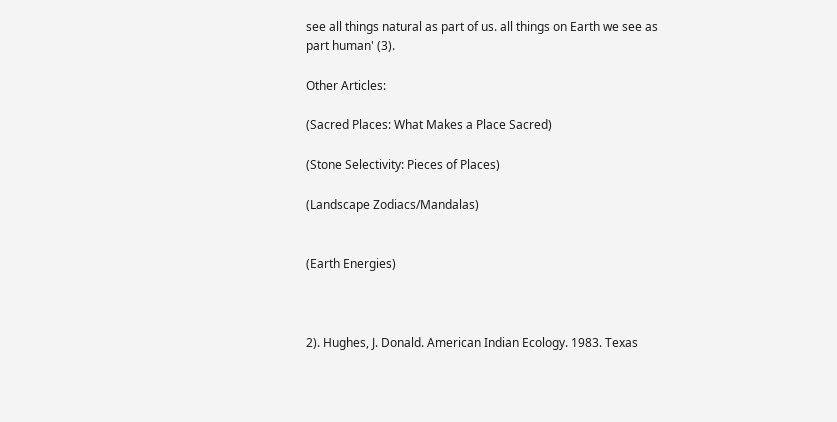see all things natural as part of us. all things on Earth we see as part human' (3).

Other Articles:

(Sacred Places: What Makes a Place Sacred)

(Stone Selectivity: Pieces of Places)

(Landscape Zodiacs/Mandalas)


(Earth Energies)



2). Hughes, J. Donald. American Indian Ecology. 1983. Texas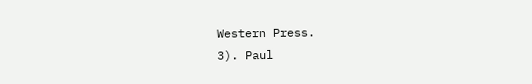Western Press.
3). Paul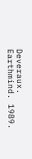Deveraux. Earthmind. 1989.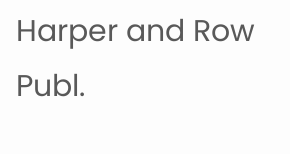Harper and Row Publ.